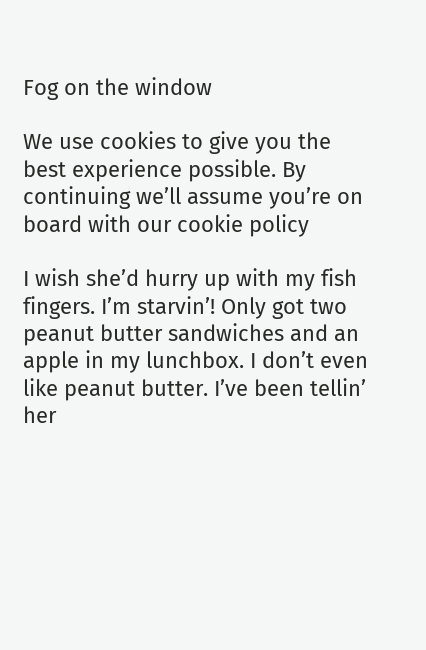Fog on the window

We use cookies to give you the best experience possible. By continuing we’ll assume you’re on board with our cookie policy

I wish she’d hurry up with my fish fingers. I’m starvin’! Only got two peanut butter sandwiches and an apple in my lunchbox. I don’t even like peanut butter. I’ve been tellin’ her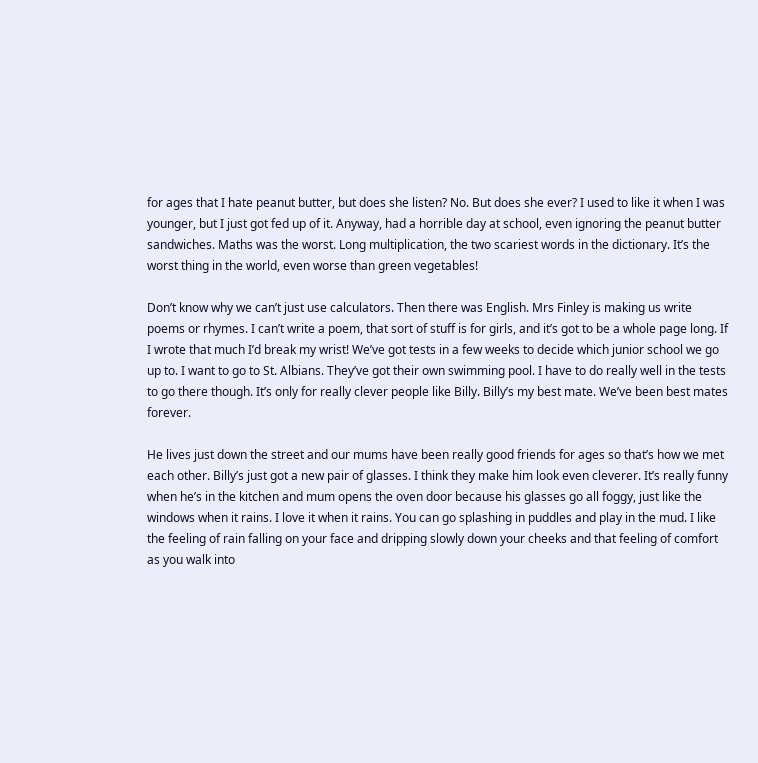for ages that I hate peanut butter, but does she listen? No. But does she ever? I used to like it when I was younger, but I just got fed up of it. Anyway, had a horrible day at school, even ignoring the peanut butter sandwiches. Maths was the worst. Long multiplication, the two scariest words in the dictionary. It’s the worst thing in the world, even worse than green vegetables!

Don’t know why we can’t just use calculators. Then there was English. Mrs Finley is making us write poems or rhymes. I can’t write a poem, that sort of stuff is for girls, and it’s got to be a whole page long. If I wrote that much I’d break my wrist! We’ve got tests in a few weeks to decide which junior school we go up to. I want to go to St. Albians. They’ve got their own swimming pool. I have to do really well in the tests to go there though. It’s only for really clever people like Billy. Billy’s my best mate. We’ve been best mates forever.

He lives just down the street and our mums have been really good friends for ages so that’s how we met each other. Billy’s just got a new pair of glasses. I think they make him look even cleverer. It’s really funny when he’s in the kitchen and mum opens the oven door because his glasses go all foggy, just like the windows when it rains. I love it when it rains. You can go splashing in puddles and play in the mud. I like the feeling of rain falling on your face and dripping slowly down your cheeks and that feeling of comfort as you walk into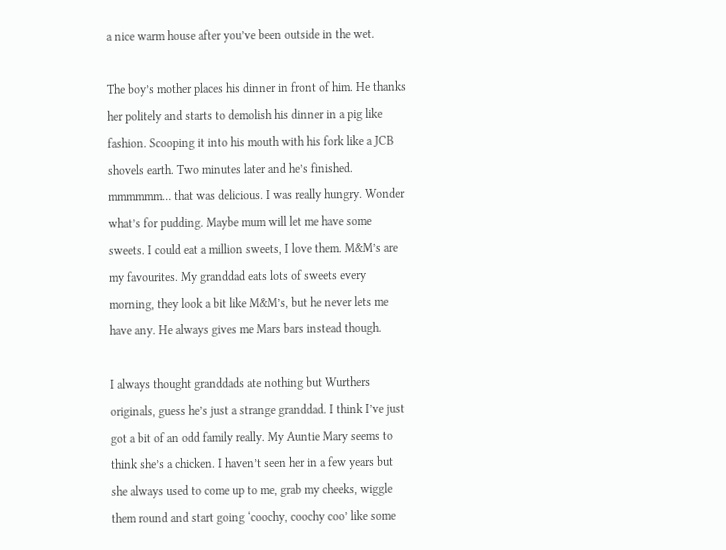a nice warm house after you’ve been outside in the wet.

The boy’s mother places his dinner in front of him. He thanks her politely and starts to demolish his dinner in a pig like fashion. Scooping it into his mouth with his fork like a JCB shovels earth. Two minutes later and he’s finished. mmmmmm… that was delicious. I was really hungry. Wonder what’s for pudding. Maybe mum will let me have some sweets. I could eat a million sweets, I love them. M&M’s are my favourites. My granddad eats lots of sweets every morning, they look a bit like M&M’s, but he never lets me have any. He always gives me Mars bars instead though.

I always thought granddads ate nothing but Wurthers originals, guess he’s just a strange granddad. I think I’ve just got a bit of an odd family really. My Auntie Mary seems to think she’s a chicken. I haven’t seen her in a few years but she always used to come up to me, grab my cheeks, wiggle them round and start going ‘coochy, coochy coo’ like some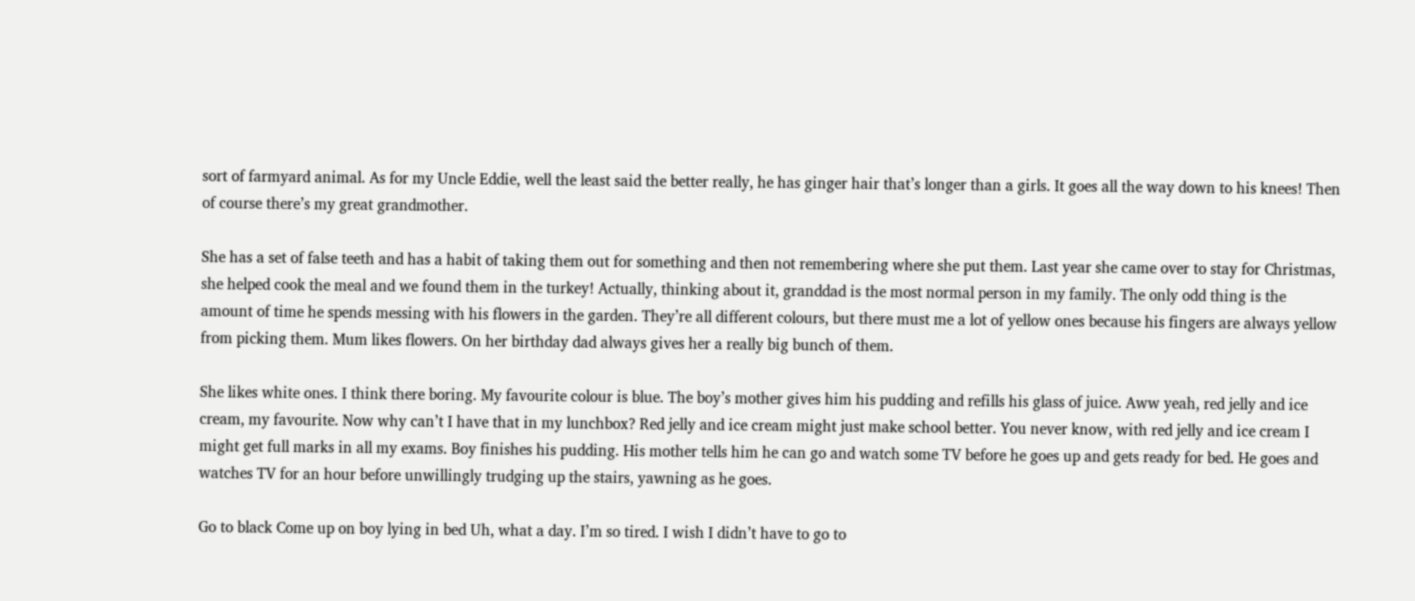sort of farmyard animal. As for my Uncle Eddie, well the least said the better really, he has ginger hair that’s longer than a girls. It goes all the way down to his knees! Then of course there’s my great grandmother.

She has a set of false teeth and has a habit of taking them out for something and then not remembering where she put them. Last year she came over to stay for Christmas, she helped cook the meal and we found them in the turkey! Actually, thinking about it, granddad is the most normal person in my family. The only odd thing is the amount of time he spends messing with his flowers in the garden. They’re all different colours, but there must me a lot of yellow ones because his fingers are always yellow from picking them. Mum likes flowers. On her birthday dad always gives her a really big bunch of them.

She likes white ones. I think there boring. My favourite colour is blue. The boy’s mother gives him his pudding and refills his glass of juice. Aww yeah, red jelly and ice cream, my favourite. Now why can’t I have that in my lunchbox? Red jelly and ice cream might just make school better. You never know, with red jelly and ice cream I might get full marks in all my exams. Boy finishes his pudding. His mother tells him he can go and watch some TV before he goes up and gets ready for bed. He goes and watches TV for an hour before unwillingly trudging up the stairs, yawning as he goes.

Go to black Come up on boy lying in bed Uh, what a day. I’m so tired. I wish I didn’t have to go to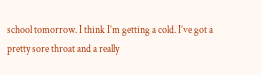school tomorrow. I think I’m getting a cold. I’ve got a pretty sore throat and a really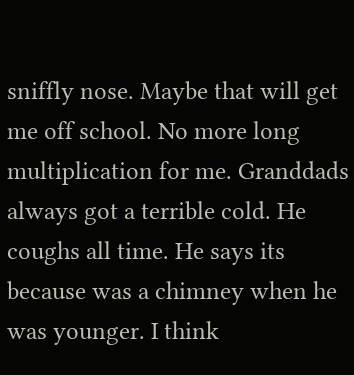sniffly nose. Maybe that will get me off school. No more long multiplication for me. Granddads always got a terrible cold. He coughs all time. He says its because was a chimney when he was younger. I think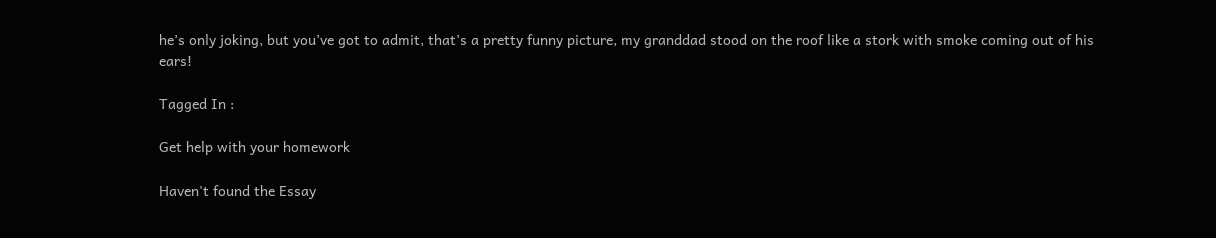he’s only joking, but you’ve got to admit, that’s a pretty funny picture, my granddad stood on the roof like a stork with smoke coming out of his ears!

Tagged In :

Get help with your homework

Haven't found the Essay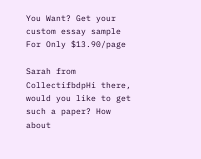You Want? Get your custom essay sample For Only $13.90/page

Sarah from CollectifbdpHi there, would you like to get such a paper? How about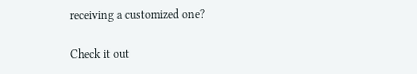receiving a customized one?

Check it out